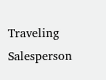Traveling Salesperson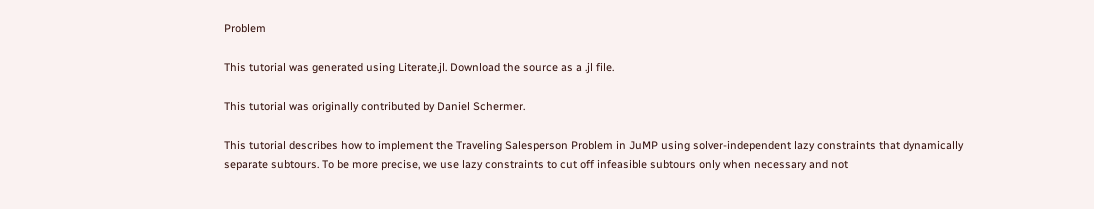Problem

This tutorial was generated using Literate.jl. Download the source as a .jl file.

This tutorial was originally contributed by Daniel Schermer.

This tutorial describes how to implement the Traveling Salesperson Problem in JuMP using solver-independent lazy constraints that dynamically separate subtours. To be more precise, we use lazy constraints to cut off infeasible subtours only when necessary and not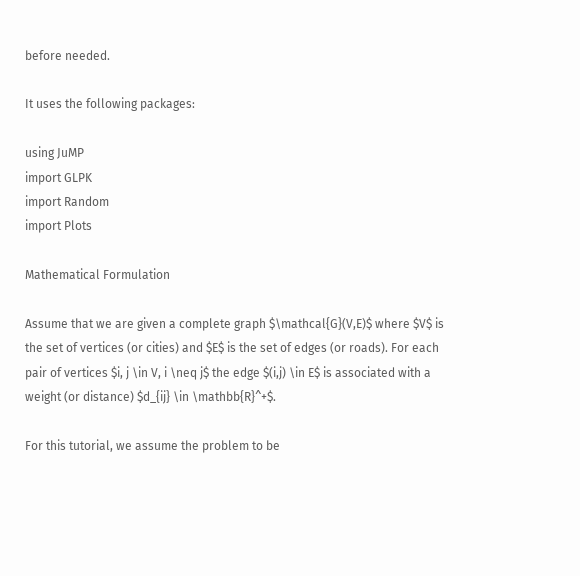before needed.

It uses the following packages:

using JuMP
import GLPK
import Random
import Plots

Mathematical Formulation

Assume that we are given a complete graph $\mathcal{G}(V,E)$ where $V$ is the set of vertices (or cities) and $E$ is the set of edges (or roads). For each pair of vertices $i, j \in V, i \neq j$ the edge $(i,j) \in E$ is associated with a weight (or distance) $d_{ij} \in \mathbb{R}^+$.

For this tutorial, we assume the problem to be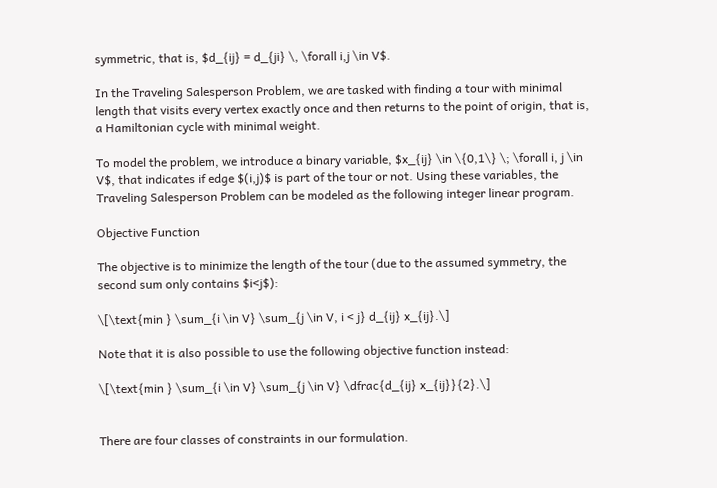symmetric, that is, $d_{ij} = d_{ji} \, \forall i,j \in V$.

In the Traveling Salesperson Problem, we are tasked with finding a tour with minimal length that visits every vertex exactly once and then returns to the point of origin, that is, a Hamiltonian cycle with minimal weight.

To model the problem, we introduce a binary variable, $x_{ij} \in \{0,1\} \; \forall i, j \in V$, that indicates if edge $(i,j)$ is part of the tour or not. Using these variables, the Traveling Salesperson Problem can be modeled as the following integer linear program.

Objective Function

The objective is to minimize the length of the tour (due to the assumed symmetry, the second sum only contains $i<j$):

\[\text{min } \sum_{i \in V} \sum_{j \in V, i < j} d_{ij} x_{ij}.\]

Note that it is also possible to use the following objective function instead:

\[\text{min } \sum_{i \in V} \sum_{j \in V} \dfrac{d_{ij} x_{ij}}{2}.\]


There are four classes of constraints in our formulation.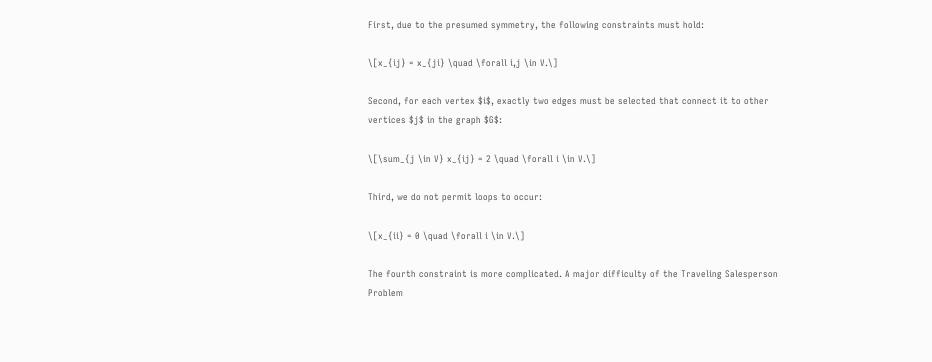First, due to the presumed symmetry, the following constraints must hold:

\[x_{ij} = x_{ji} \quad \forall i,j \in V.\]

Second, for each vertex $i$, exactly two edges must be selected that connect it to other vertices $j$ in the graph $G$:

\[\sum_{j \in V} x_{ij} = 2 \quad \forall i \in V.\]

Third, we do not permit loops to occur:

\[x_{ii} = 0 \quad \forall i \in V.\]

The fourth constraint is more complicated. A major difficulty of the Traveling Salesperson Problem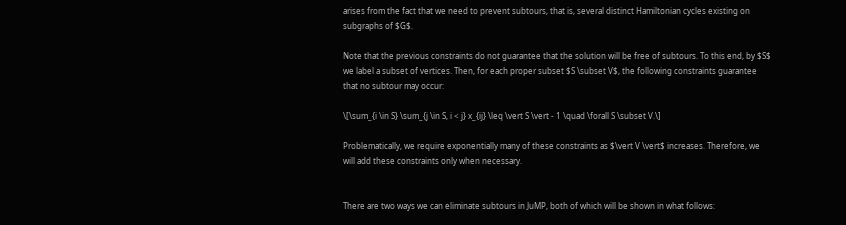arises from the fact that we need to prevent subtours, that is, several distinct Hamiltonian cycles existing on subgraphs of $G$.

Note that the previous constraints do not guarantee that the solution will be free of subtours. To this end, by $S$ we label a subset of vertices. Then, for each proper subset $S \subset V$, the following constraints guarantee that no subtour may occur:

\[\sum_{i \in S} \sum_{j \in S, i < j} x_{ij} \leq \vert S \vert - 1 \quad \forall S \subset V.\]

Problematically, we require exponentially many of these constraints as $\vert V \vert$ increases. Therefore, we will add these constraints only when necessary.


There are two ways we can eliminate subtours in JuMP, both of which will be shown in what follows: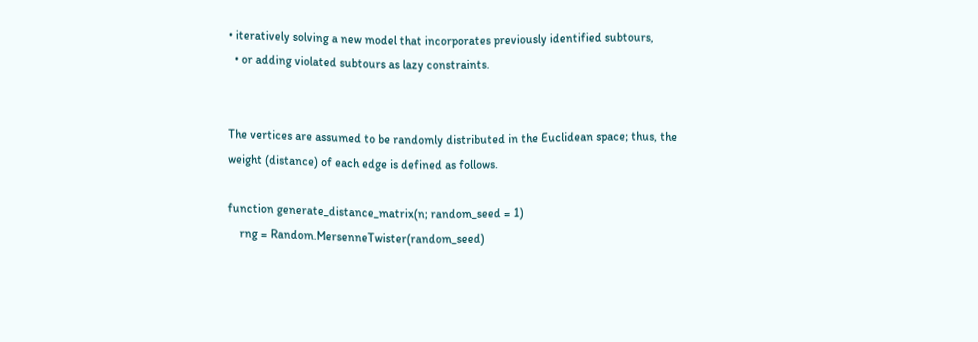• iteratively solving a new model that incorporates previously identified subtours,
  • or adding violated subtours as lazy constraints.


The vertices are assumed to be randomly distributed in the Euclidean space; thus, the weight (distance) of each edge is defined as follows.

function generate_distance_matrix(n; random_seed = 1)
    rng = Random.MersenneTwister(random_seed)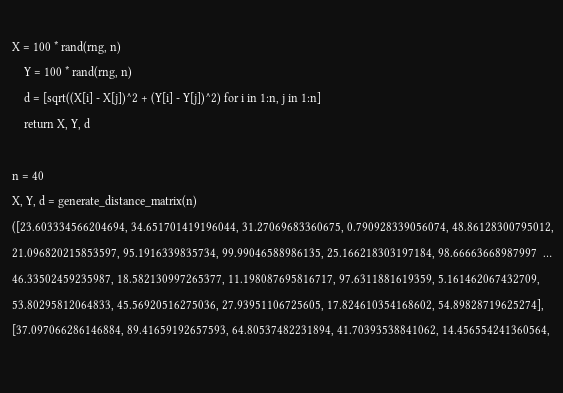X = 100 * rand(rng, n)
    Y = 100 * rand(rng, n)
    d = [sqrt((X[i] - X[j])^2 + (Y[i] - Y[j])^2) for i in 1:n, j in 1:n]
    return X, Y, d

n = 40
X, Y, d = generate_distance_matrix(n)
([23.603334566204694, 34.651701419196044, 31.27069683360675, 0.790928339056074, 48.86128300795012, 21.096820215853597, 95.1916339835734, 99.99046588986135, 25.166218303197184, 98.66663668987997  …  46.33502459235987, 18.582130997265377, 11.198087695816717, 97.6311881619359, 5.161462067432709, 53.80295812064833, 45.56920516275036, 27.93951106725605, 17.824610354168602, 54.89828719625274], [37.097066286146884, 89.41659192657593, 64.80537482231894, 41.70393538841062, 14.456554241360564,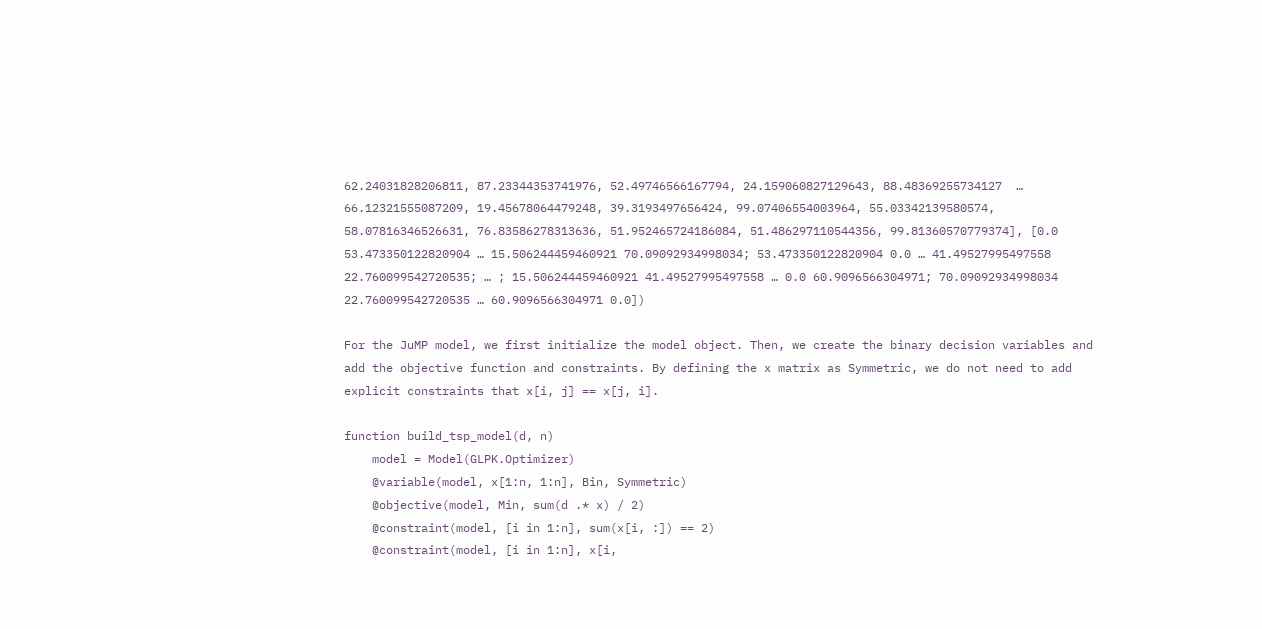62.24031828206811, 87.23344353741976, 52.49746566167794, 24.159060827129643, 88.48369255734127  …  66.12321555087209, 19.45678064479248, 39.3193497656424, 99.07406554003964, 55.03342139580574, 58.07816346526631, 76.83586278313636, 51.952465724186084, 51.486297110544356, 99.81360570779374], [0.0 53.473350122820904 … 15.506244459460921 70.09092934998034; 53.473350122820904 0.0 … 41.49527995497558 22.760099542720535; … ; 15.506244459460921 41.49527995497558 … 0.0 60.9096566304971; 70.09092934998034 22.760099542720535 … 60.9096566304971 0.0])

For the JuMP model, we first initialize the model object. Then, we create the binary decision variables and add the objective function and constraints. By defining the x matrix as Symmetric, we do not need to add explicit constraints that x[i, j] == x[j, i].

function build_tsp_model(d, n)
    model = Model(GLPK.Optimizer)
    @variable(model, x[1:n, 1:n], Bin, Symmetric)
    @objective(model, Min, sum(d .* x) / 2)
    @constraint(model, [i in 1:n], sum(x[i, :]) == 2)
    @constraint(model, [i in 1:n], x[i,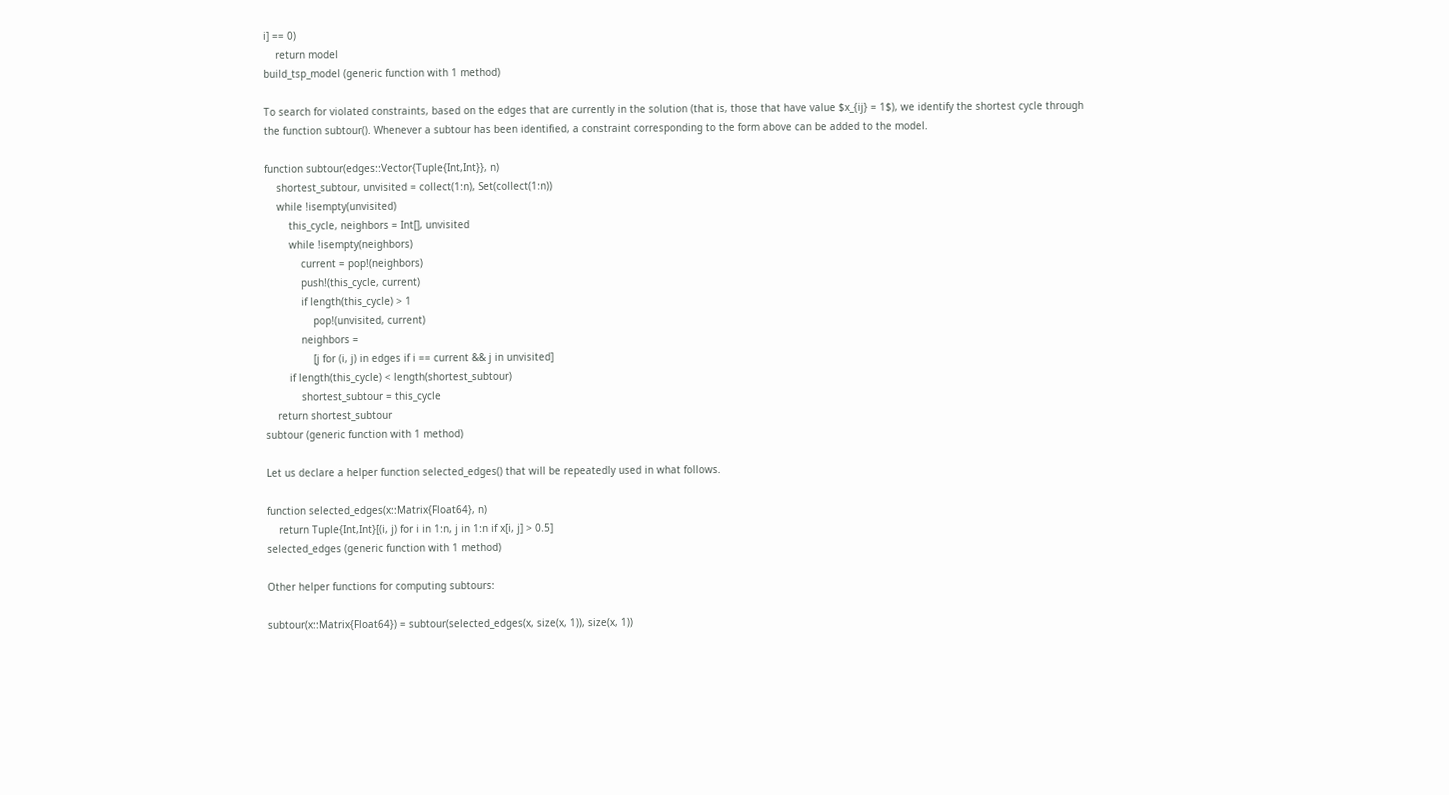i] == 0)
    return model
build_tsp_model (generic function with 1 method)

To search for violated constraints, based on the edges that are currently in the solution (that is, those that have value $x_{ij} = 1$), we identify the shortest cycle through the function subtour(). Whenever a subtour has been identified, a constraint corresponding to the form above can be added to the model.

function subtour(edges::Vector{Tuple{Int,Int}}, n)
    shortest_subtour, unvisited = collect(1:n), Set(collect(1:n))
    while !isempty(unvisited)
        this_cycle, neighbors = Int[], unvisited
        while !isempty(neighbors)
            current = pop!(neighbors)
            push!(this_cycle, current)
            if length(this_cycle) > 1
                pop!(unvisited, current)
            neighbors =
                [j for (i, j) in edges if i == current && j in unvisited]
        if length(this_cycle) < length(shortest_subtour)
            shortest_subtour = this_cycle
    return shortest_subtour
subtour (generic function with 1 method)

Let us declare a helper function selected_edges() that will be repeatedly used in what follows.

function selected_edges(x::Matrix{Float64}, n)
    return Tuple{Int,Int}[(i, j) for i in 1:n, j in 1:n if x[i, j] > 0.5]
selected_edges (generic function with 1 method)

Other helper functions for computing subtours:

subtour(x::Matrix{Float64}) = subtour(selected_edges(x, size(x, 1)), size(x, 1))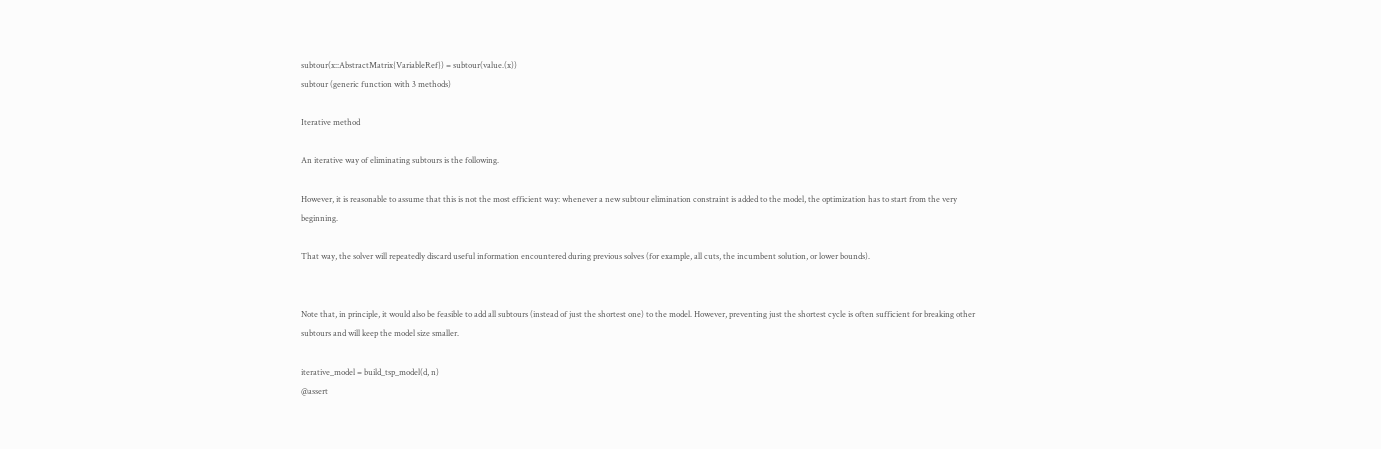subtour(x::AbstractMatrix{VariableRef}) = subtour(value.(x))
subtour (generic function with 3 methods)

Iterative method

An iterative way of eliminating subtours is the following.

However, it is reasonable to assume that this is not the most efficient way: whenever a new subtour elimination constraint is added to the model, the optimization has to start from the very beginning.

That way, the solver will repeatedly discard useful information encountered during previous solves (for example, all cuts, the incumbent solution, or lower bounds).


Note that, in principle, it would also be feasible to add all subtours (instead of just the shortest one) to the model. However, preventing just the shortest cycle is often sufficient for breaking other subtours and will keep the model size smaller.

iterative_model = build_tsp_model(d, n)
@assert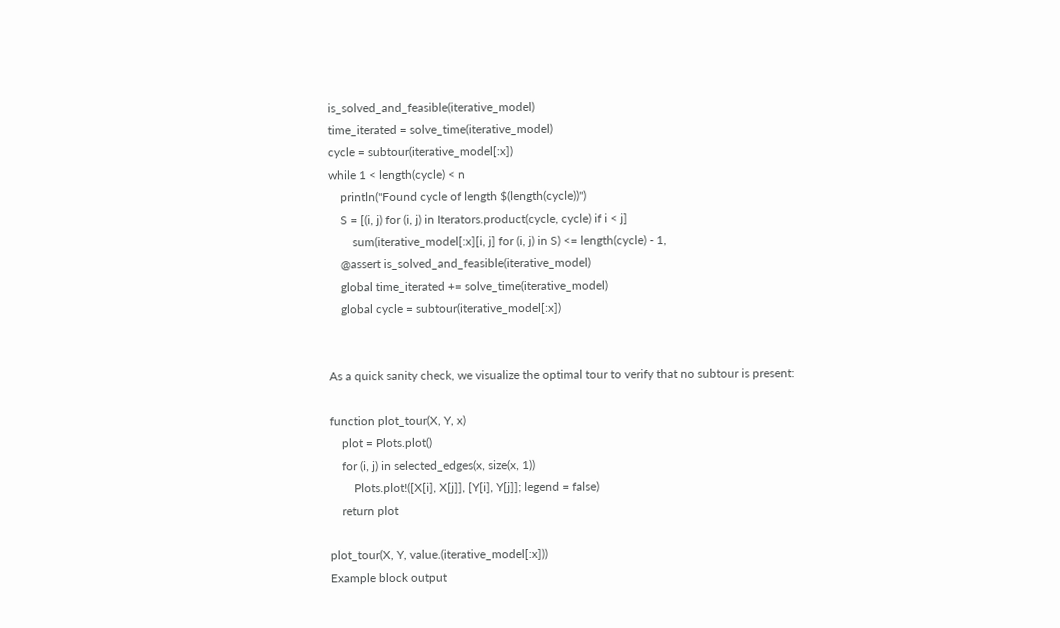is_solved_and_feasible(iterative_model)
time_iterated = solve_time(iterative_model)
cycle = subtour(iterative_model[:x])
while 1 < length(cycle) < n
    println("Found cycle of length $(length(cycle))")
    S = [(i, j) for (i, j) in Iterators.product(cycle, cycle) if i < j]
        sum(iterative_model[:x][i, j] for (i, j) in S) <= length(cycle) - 1,
    @assert is_solved_and_feasible(iterative_model)
    global time_iterated += solve_time(iterative_model)
    global cycle = subtour(iterative_model[:x])


As a quick sanity check, we visualize the optimal tour to verify that no subtour is present:

function plot_tour(X, Y, x)
    plot = Plots.plot()
    for (i, j) in selected_edges(x, size(x, 1))
        Plots.plot!([X[i], X[j]], [Y[i], Y[j]]; legend = false)
    return plot

plot_tour(X, Y, value.(iterative_model[:x]))
Example block output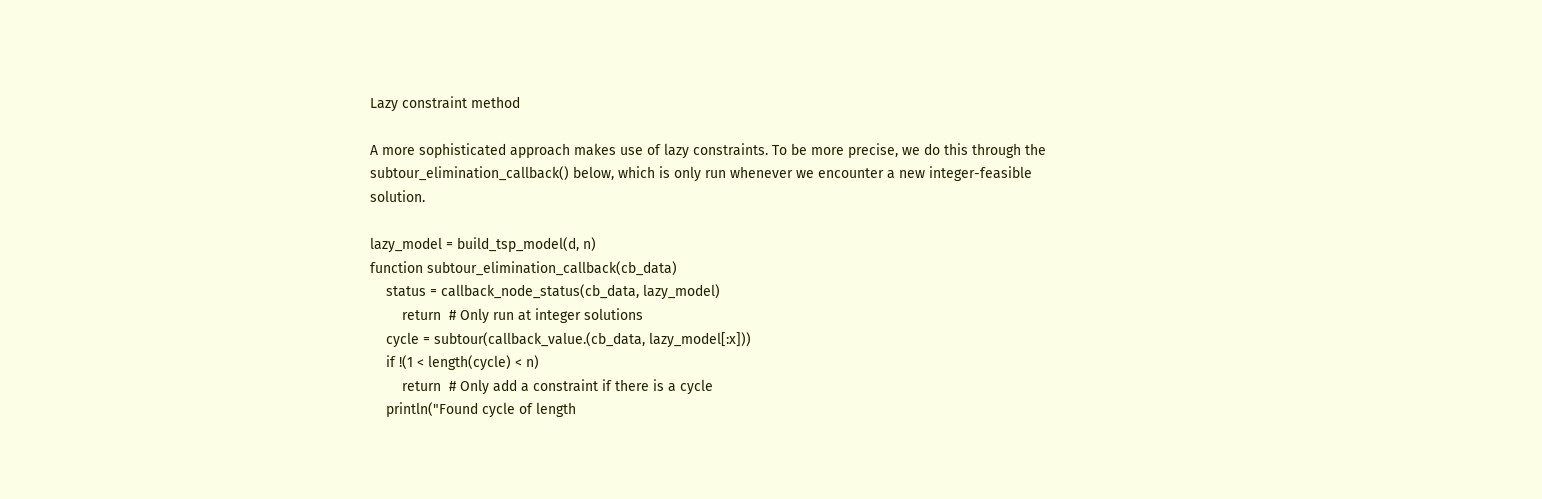Lazy constraint method

A more sophisticated approach makes use of lazy constraints. To be more precise, we do this through the subtour_elimination_callback() below, which is only run whenever we encounter a new integer-feasible solution.

lazy_model = build_tsp_model(d, n)
function subtour_elimination_callback(cb_data)
    status = callback_node_status(cb_data, lazy_model)
        return  # Only run at integer solutions
    cycle = subtour(callback_value.(cb_data, lazy_model[:x]))
    if !(1 < length(cycle) < n)
        return  # Only add a constraint if there is a cycle
    println("Found cycle of length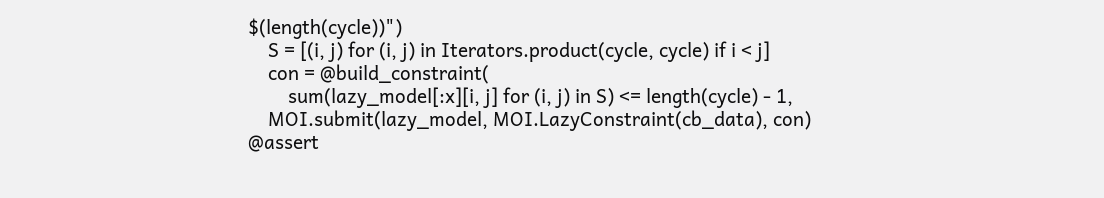$(length(cycle))")
    S = [(i, j) for (i, j) in Iterators.product(cycle, cycle) if i < j]
    con = @build_constraint(
        sum(lazy_model[:x][i, j] for (i, j) in S) <= length(cycle) - 1,
    MOI.submit(lazy_model, MOI.LazyConstraint(cb_data), con)
@assert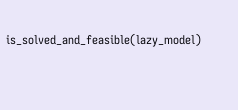is_solved_and_feasible(lazy_model)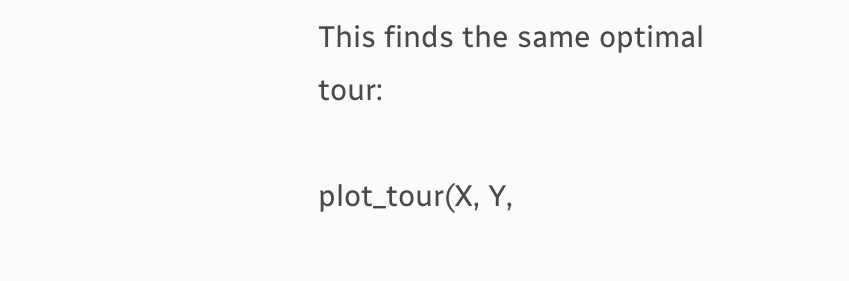This finds the same optimal tour:

plot_tour(X, Y,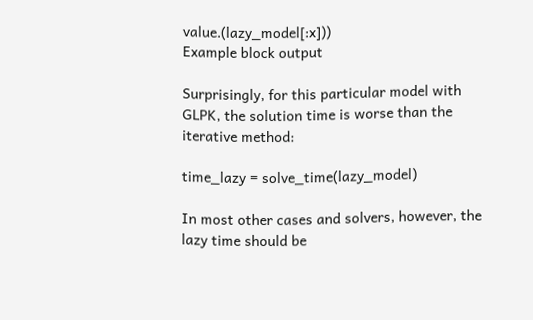value.(lazy_model[:x]))
Example block output

Surprisingly, for this particular model with GLPK, the solution time is worse than the iterative method:

time_lazy = solve_time(lazy_model)

In most other cases and solvers, however, the lazy time should be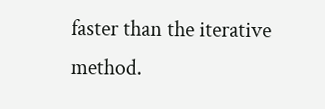faster than the iterative method.